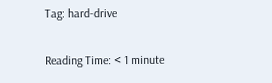Tag: hard-drive

Reading Time: < 1 minute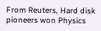From Reuters, Hard disk pioneers won Physics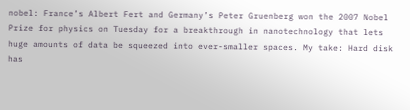nobel: France’s Albert Fert and Germany’s Peter Gruenberg won the 2007 Nobel Prize for physics on Tuesday for a breakthrough in nanotechnology that lets huge amounts of data be squeezed into ever-smaller spaces. My take: Hard disk has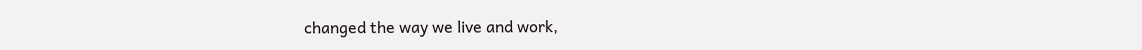changed the way we live and work,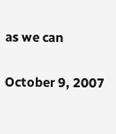as we can

October 9, 2007